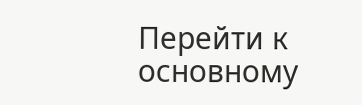Перейти к основному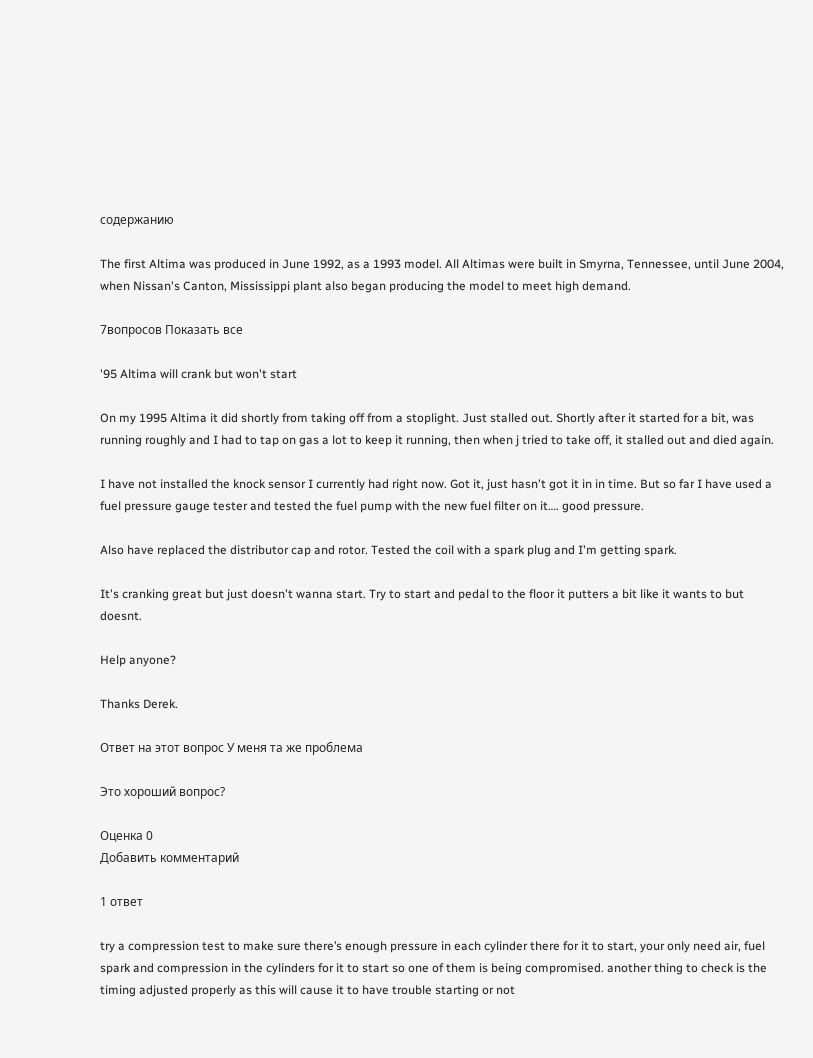содержанию

The first Altima was produced in June 1992, as a 1993 model. All Altimas were built in Smyrna, Tennessee, until June 2004, when Nissan's Canton, Mississippi plant also began producing the model to meet high demand.

7вопросов Показать все

'95 Altima will crank but won't start

On my 1995 Altima it did shortly from taking off from a stoplight. Just stalled out. Shortly after it started for a bit, was running roughly and I had to tap on gas a lot to keep it running, then when j tried to take off, it stalled out and died again.

I have not installed the knock sensor I currently had right now. Got it, just hasn't got it in in time. But so far I have used a fuel pressure gauge tester and tested the fuel pump with the new fuel filter on it…. good pressure.

Also have replaced the distributor cap and rotor. Tested the coil with a spark plug and I'm getting spark.

It's cranking great but just doesn't wanna start. Try to start and pedal to the floor it putters a bit like it wants to but doesnt.

Help anyone?

Thanks Derek.

Ответ на этот вопрос У меня та же проблема

Это хороший вопрос?

Оценка 0
Добавить комментарий

1 ответ

try a compression test to make sure there’s enough pressure in each cylinder there for it to start, your only need air, fuel spark and compression in the cylinders for it to start so one of them is being compromised. another thing to check is the timing adjusted properly as this will cause it to have trouble starting or not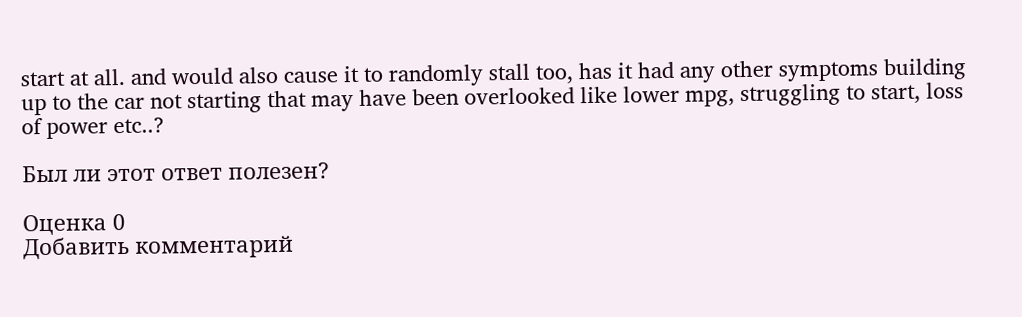start at all. and would also cause it to randomly stall too, has it had any other symptoms building up to the car not starting that may have been overlooked like lower mpg, struggling to start, loss of power etc..?

Был ли этот ответ полезен?

Оценка 0
Добавить комментарий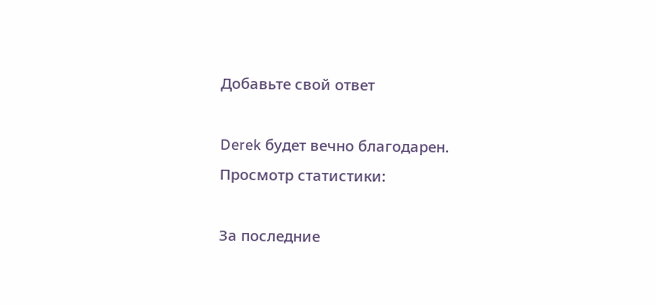Добавьте свой ответ

Derek будет вечно благодарен.
Просмотр статистики:

За последние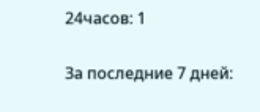24часов: 1

За последние 7 дней: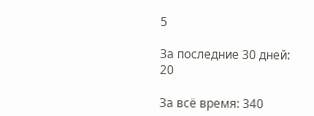5

За последние 30 дней: 20

За всё время: 340